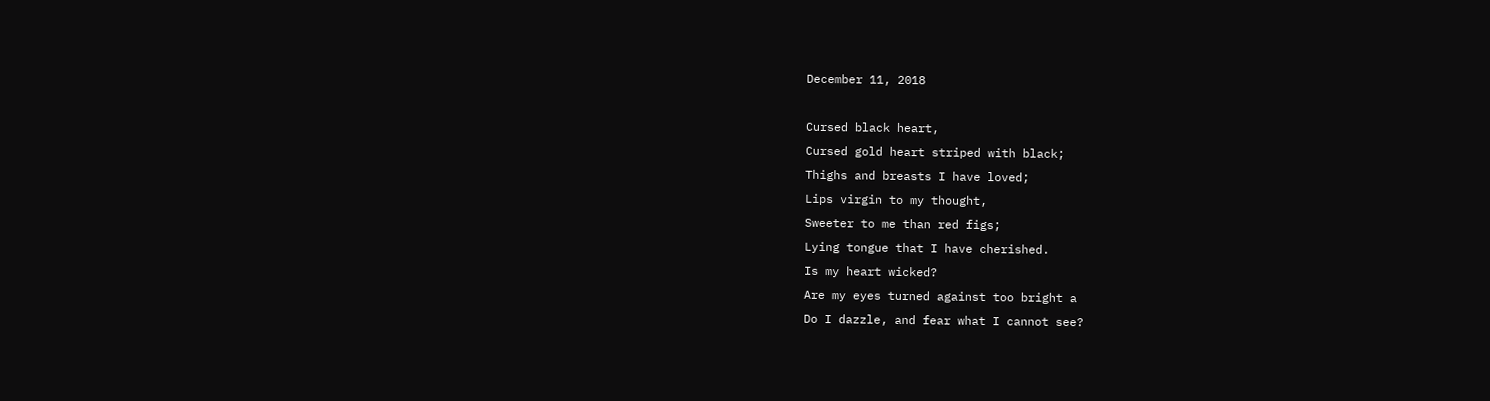December 11, 2018

Cursed black heart,
Cursed gold heart striped with black;
Thighs and breasts I have loved;
Lips virgin to my thought,
Sweeter to me than red figs;
Lying tongue that I have cherished.
Is my heart wicked?
Are my eyes turned against too bright a
Do I dazzle, and fear what I cannot see?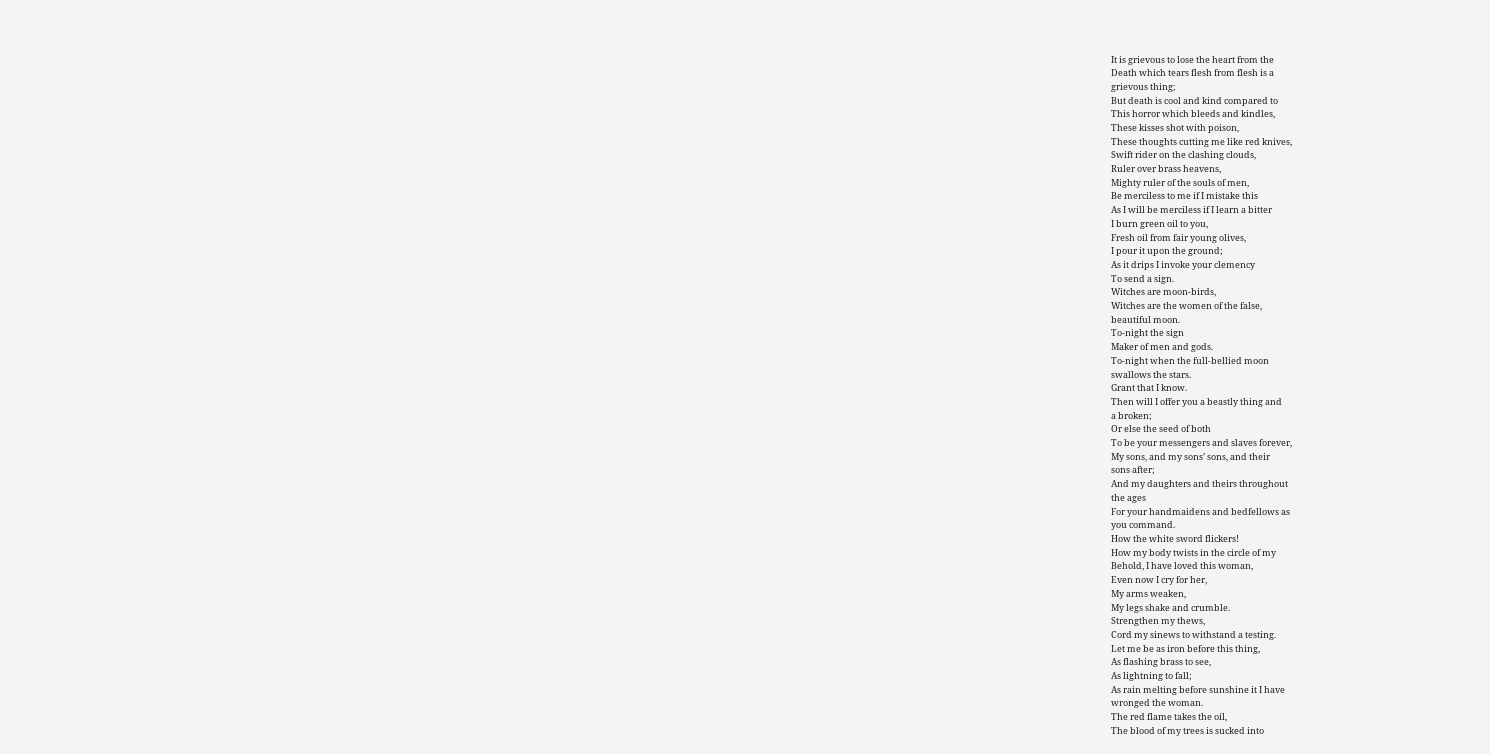It is grievous to lose the heart from the
Death which tears flesh from flesh is a
grievous thing;
But death is cool and kind compared to
This horror which bleeds and kindles,
These kisses shot with poison,
These thoughts cutting me like red knives,
Swift rider on the clashing clouds,
Ruler over brass heavens,
Mighty ruler of the souls of men,
Be merciless to me if I mistake this
As I will be merciless if I learn a bitter
I burn green oil to you,
Fresh oil from fair young olives,
I pour it upon the ground;
As it drips I invoke your clemency
To send a sign.
Witches are moon-birds,
Witches are the women of the false,
beautiful moon.
To-night the sign
Maker of men and gods.
To-night when the full-bellied moon
swallows the stars.
Grant that I know.
Then will I offer you a beastly thing and
a broken;
Or else the seed of both
To be your messengers and slaves forever,
My sons, and my sons’ sons, and their
sons after;
And my daughters and theirs throughout
the ages
For your handmaidens and bedfellows as
you command.
How the white sword flickers!
How my body twists in the circle of my
Behold, I have loved this woman,
Even now I cry for her,
My arms weaken,
My legs shake and crumble.
Strengthen my thews,
Cord my sinews to withstand a testing.
Let me be as iron before this thing,
As flashing brass to see,
As lightning to fall;
As rain melting before sunshine it I have
wronged the woman.
The red flame takes the oil,
The blood of my trees is sucked into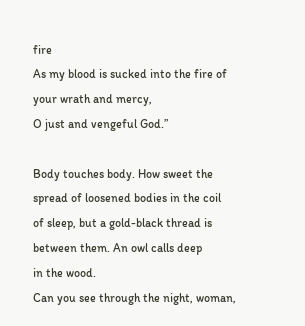fire
As my blood is sucked into the fire of
your wrath and mercy,
O just and vengeful God.”

Body touches body. How sweet the
spread of loosened bodies in the coil
of sleep, but a gold-black thread is
between them. An owl calls deep
in the wood.
Can you see through the night, woman,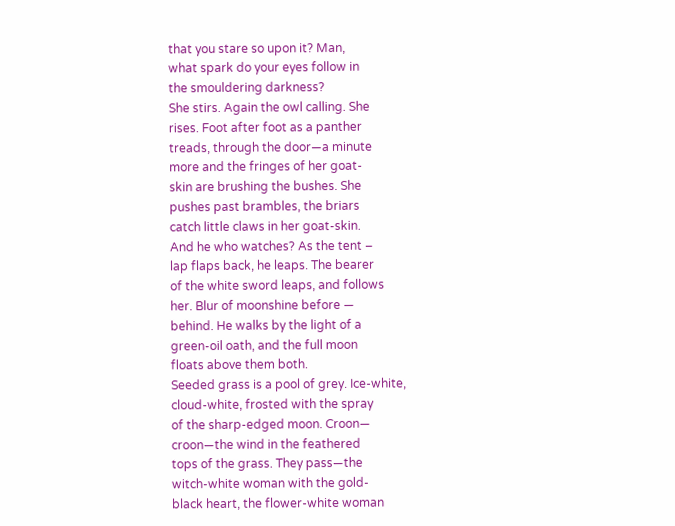that you stare so upon it? Man,
what spark do your eyes follow in
the smouldering darkness?
She stirs. Again the owl calling. She
rises. Foot after foot as a panther
treads, through the door—a minute
more and the fringes of her goat-
skin are brushing the bushes. She
pushes past brambles, the briars
catch little claws in her goat-skin.
And he who watches? As the tent –
lap flaps back, he leaps. The bearer
of the white sword leaps, and follows
her. Blur of moonshine before —
behind. He walks by the light of a
green-oil oath, and the full moon
floats above them both.
Seeded grass is a pool of grey. Ice-white,
cloud-white, frosted with the spray
of the sharp-edged moon. Croon—
croon—the wind in the feathered
tops of the grass. They pass—the
witch-white woman with the gold-
black heart, the flower-white woman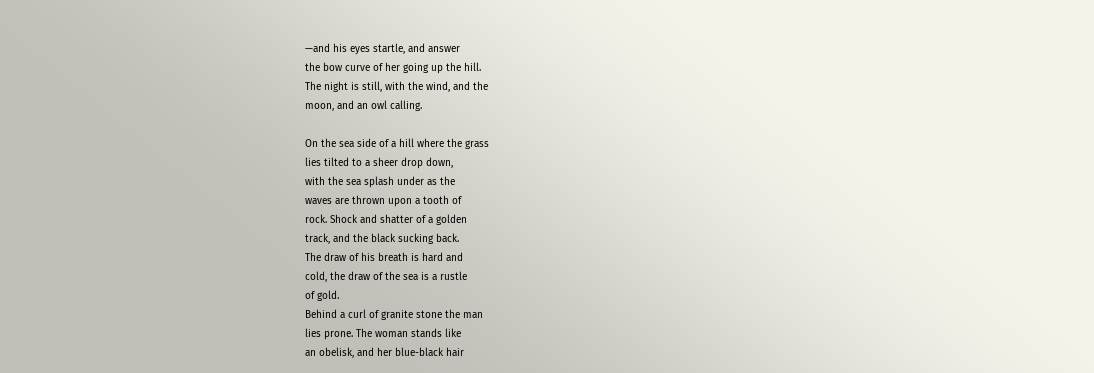—and his eyes startle, and answer
the bow curve of her going up the hill.
The night is still, with the wind, and the
moon, and an owl calling.

On the sea side of a hill where the grass
lies tilted to a sheer drop down,
with the sea splash under as the
waves are thrown upon a tooth of
rock. Shock and shatter of a golden
track, and the black sucking back.
The draw of his breath is hard and
cold, the draw of the sea is a rustle
of gold.
Behind a curl of granite stone the man
lies prone. The woman stands like
an obelisk, and her blue-black hair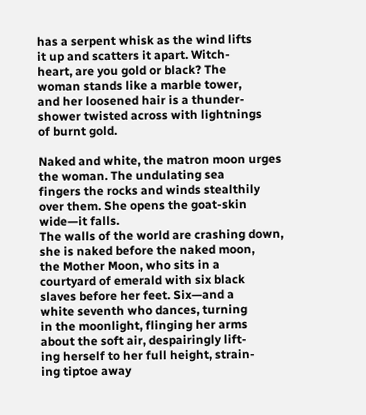has a serpent whisk as the wind lifts
it up and scatters it apart. Witch-
heart, are you gold or black? The
woman stands like a marble tower,
and her loosened hair is a thunder-
shower twisted across with lightnings
of burnt gold.

Naked and white, the matron moon urges
the woman. The undulating sea
fingers the rocks and winds stealthily
over them. She opens the goat-skin
wide—it falls.
The walls of the world are crashing down,
she is naked before the naked moon,
the Mother Moon, who sits in a
courtyard of emerald with six black
slaves before her feet. Six—and a
white seventh who dances, turning
in the moonlight, flinging her arms
about the soft air, despairingly lift-
ing herself to her full height, strain-
ing tiptoe away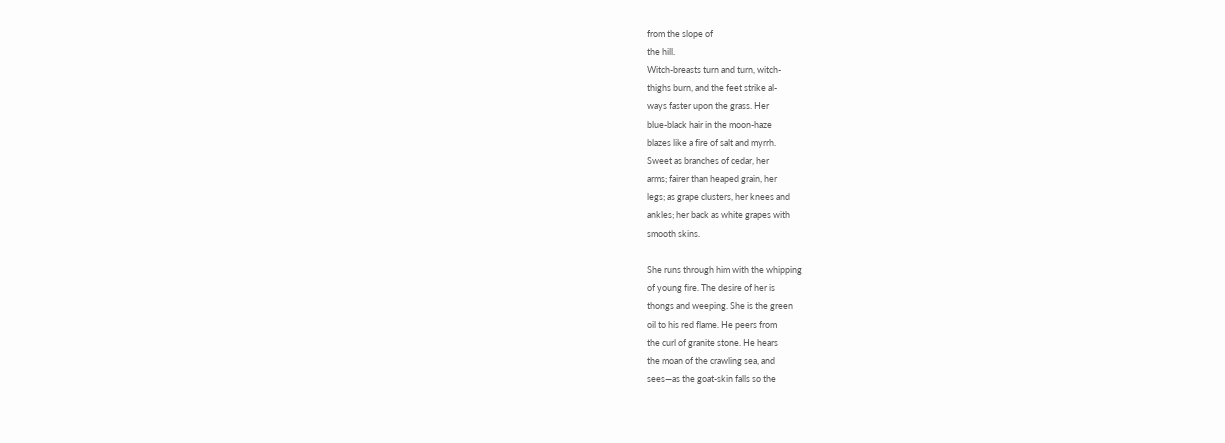from the slope of
the hill.
Witch-breasts turn and turn, witch-
thighs burn, and the feet strike al-
ways faster upon the grass. Her
blue-black hair in the moon-haze
blazes like a fire of salt and myrrh.
Sweet as branches of cedar, her
arms; fairer than heaped grain, her
legs; as grape clusters, her knees and
ankles; her back as white grapes with
smooth skins.

She runs through him with the whipping
of young fire. The desire of her is
thongs and weeping. She is the green
oil to his red flame. He peers from
the curl of granite stone. He hears
the moan of the crawling sea, and
sees—as the goat-skin falls so the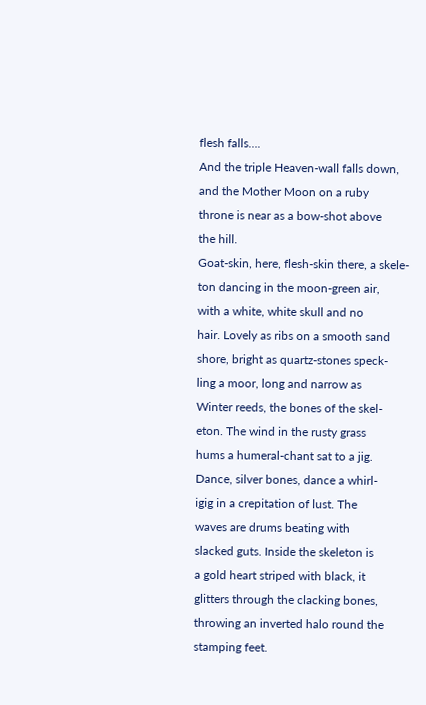flesh falls….
And the triple Heaven-wall falls down,
and the Mother Moon on a ruby
throne is near as a bow-shot above
the hill.
Goat-skin, here, flesh-skin there, a skele-
ton dancing in the moon-green air,
with a white, white skull and no
hair. Lovely as ribs on a smooth sand
shore, bright as quartz-stones speck-
ling a moor, long and narrow as
Winter reeds, the bones of the skel-
eton. The wind in the rusty grass
hums a humeral-chant sat to a jig.
Dance, silver bones, dance a whirl-
igig in a crepitation of lust. The
waves are drums beating with
slacked guts. Inside the skeleton is
a gold heart striped with black, it
glitters through the clacking bones,
throwing an inverted halo round the
stamping feet.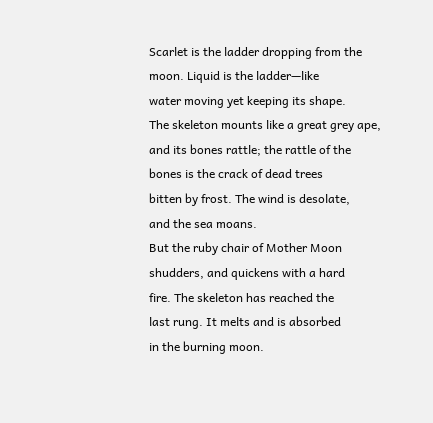Scarlet is the ladder dropping from the
moon. Liquid is the ladder—like
water moving yet keeping its shape.
The skeleton mounts like a great grey ape,
and its bones rattle; the rattle of the
bones is the crack of dead trees
bitten by frost. The wind is desolate,
and the sea moans.
But the ruby chair of Mother Moon
shudders, and quickens with a hard
fire. The skeleton has reached the
last rung. It melts and is absorbed
in the burning moon.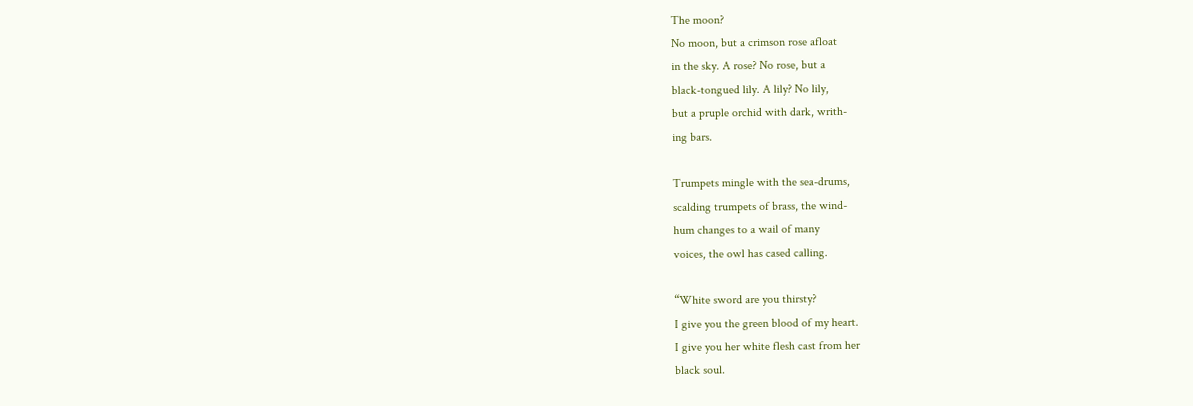The moon?
No moon, but a crimson rose afloat
in the sky. A rose? No rose, but a
black-tongued lily. A lily? No lily,
but a pruple orchid with dark, writh-
ing bars.

Trumpets mingle with the sea-drums,
scalding trumpets of brass, the wind-
hum changes to a wail of many
voices, the owl has cased calling.

“White sword are you thirsty?
I give you the green blood of my heart.
I give you her white flesh cast from her
black soul.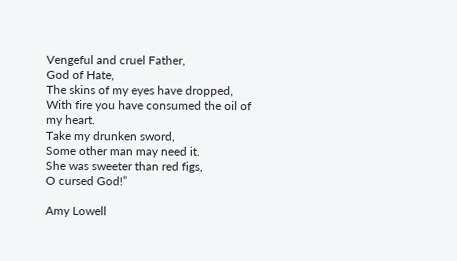Vengeful and cruel Father,
God of Hate,
The skins of my eyes have dropped,
With fire you have consumed the oil of
my heart.
Take my drunken sword,
Some other man may need it.
She was sweeter than red figs,
O cursed God!”

Amy Lowell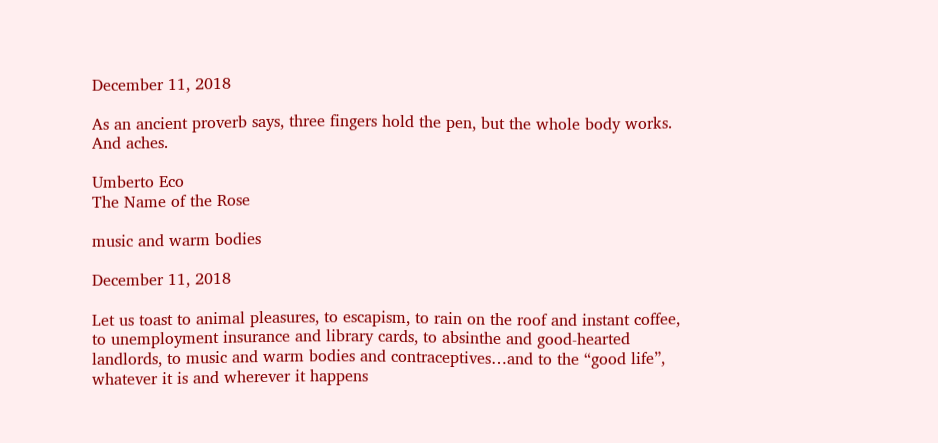December 11, 2018

As an ancient proverb says, three fingers hold the pen, but the whole body works. And aches.

Umberto Eco
The Name of the Rose

music and warm bodies

December 11, 2018

Let us toast to animal pleasures, to escapism, to rain on the roof and instant coffee, to unemployment insurance and library cards, to absinthe and good-hearted landlords, to music and warm bodies and contraceptives…and to the “good life”, whatever it is and wherever it happens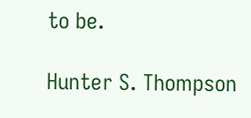to be.

Hunter S. Thompson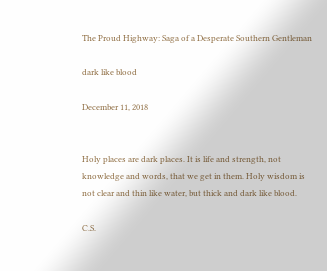The Proud Highway: Saga of a Desperate Southern Gentleman

dark like blood

December 11, 2018


Holy places are dark places. It is life and strength, not knowledge and words, that we get in them. Holy wisdom is not clear and thin like water, but thick and dark like blood.

C.S.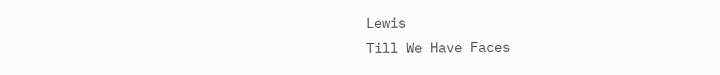Lewis
Till We Have Faces